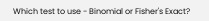Which test to use - Binomial or Fisher's Exact?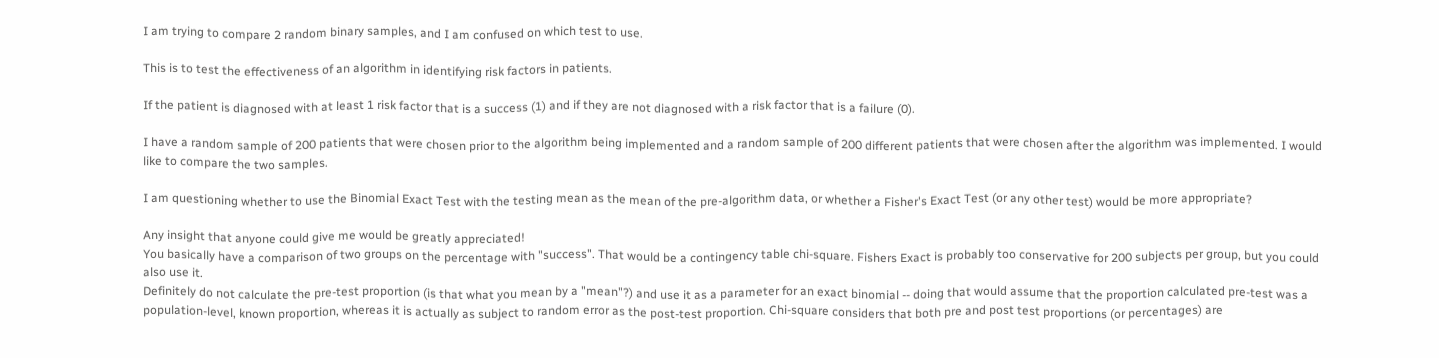I am trying to compare 2 random binary samples, and I am confused on which test to use.

This is to test the effectiveness of an algorithm in identifying risk factors in patients.

If the patient is diagnosed with at least 1 risk factor that is a success (1) and if they are not diagnosed with a risk factor that is a failure (0).

I have a random sample of 200 patients that were chosen prior to the algorithm being implemented and a random sample of 200 different patients that were chosen after the algorithm was implemented. I would like to compare the two samples.

I am questioning whether to use the Binomial Exact Test with the testing mean as the mean of the pre-algorithm data, or whether a Fisher's Exact Test (or any other test) would be more appropriate?

Any insight that anyone could give me would be greatly appreciated!
You basically have a comparison of two groups on the percentage with "success". That would be a contingency table chi-square. Fishers Exact is probably too conservative for 200 subjects per group, but you could also use it.
Definitely do not calculate the pre-test proportion (is that what you mean by a "mean"?) and use it as a parameter for an exact binomial -- doing that would assume that the proportion calculated pre-test was a population-level, known proportion, whereas it is actually as subject to random error as the post-test proportion. Chi-square considers that both pre and post test proportions (or percentages) are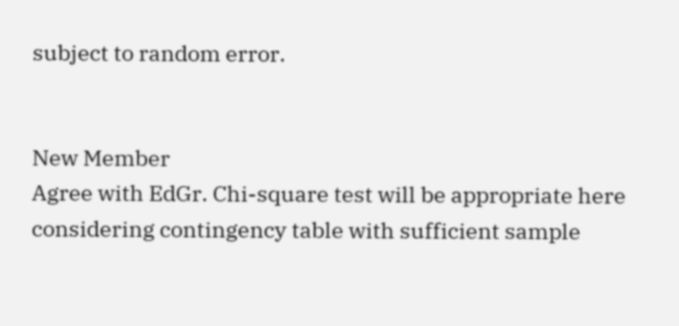subject to random error.


New Member
Agree with EdGr. Chi-square test will be appropriate here considering contingency table with sufficient sample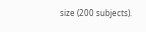size (200 subjects).